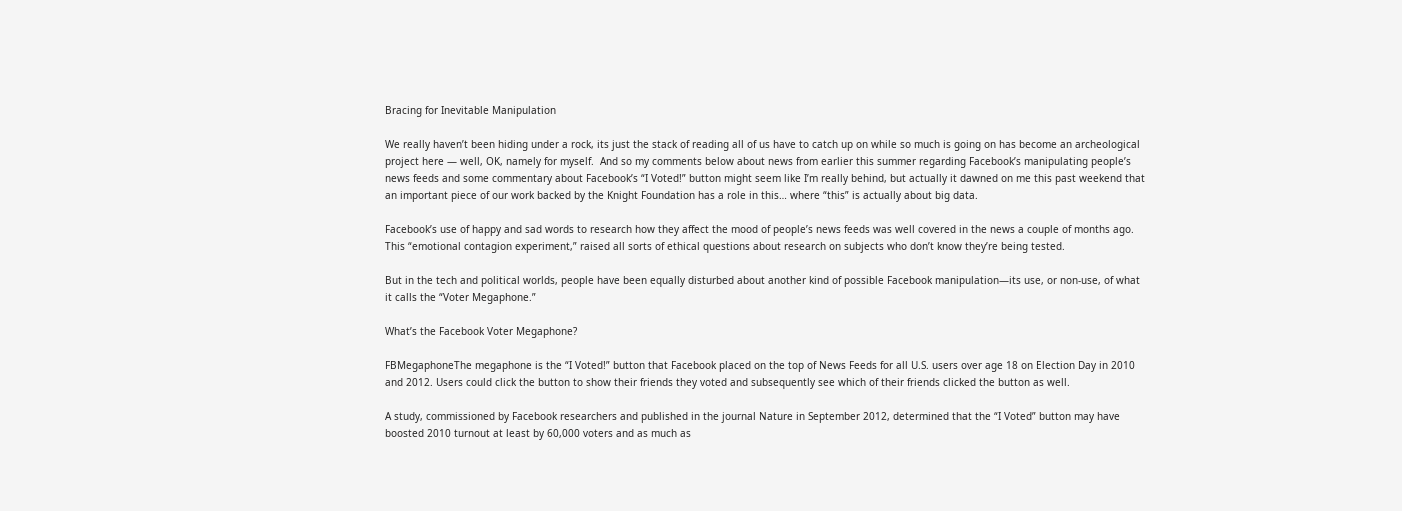Bracing for Inevitable Manipulation

We really haven’t been hiding under a rock, its just the stack of reading all of us have to catch up on while so much is going on has become an archeological project here — well, OK, namely for myself.  And so my comments below about news from earlier this summer regarding Facebook’s manipulating people’s news feeds and some commentary about Facebook’s “I Voted!” button might seem like I’m really behind, but actually it dawned on me this past weekend that an important piece of our work backed by the Knight Foundation has a role in this… where “this” is actually about big data.

Facebook’s use of happy and sad words to research how they affect the mood of people’s news feeds was well covered in the news a couple of months ago.  This “emotional contagion experiment,” raised all sorts of ethical questions about research on subjects who don’t know they’re being tested.

But in the tech and political worlds, people have been equally disturbed about another kind of possible Facebook manipulation—its use, or non-use, of what it calls the “Voter Megaphone.”

What’s the Facebook Voter Megaphone?

FBMegaphoneThe megaphone is the “I Voted!” button that Facebook placed on the top of News Feeds for all U.S. users over age 18 on Election Day in 2010 and 2012. Users could click the button to show their friends they voted and subsequently see which of their friends clicked the button as well.

A study, commissioned by Facebook researchers and published in the journal Nature in September 2012, determined that the “I Voted” button may have boosted 2010 turnout at least by 60,000 voters and as much as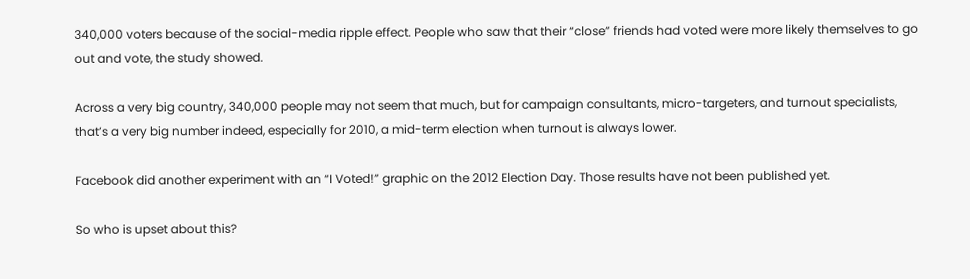340,000 voters because of the social-media ripple effect. People who saw that their “close” friends had voted were more likely themselves to go out and vote, the study showed.

Across a very big country, 340,000 people may not seem that much, but for campaign consultants, micro-targeters, and turnout specialists, that’s a very big number indeed, especially for 2010, a mid-term election when turnout is always lower.

Facebook did another experiment with an “I Voted!” graphic on the 2012 Election Day. Those results have not been published yet.

So who is upset about this?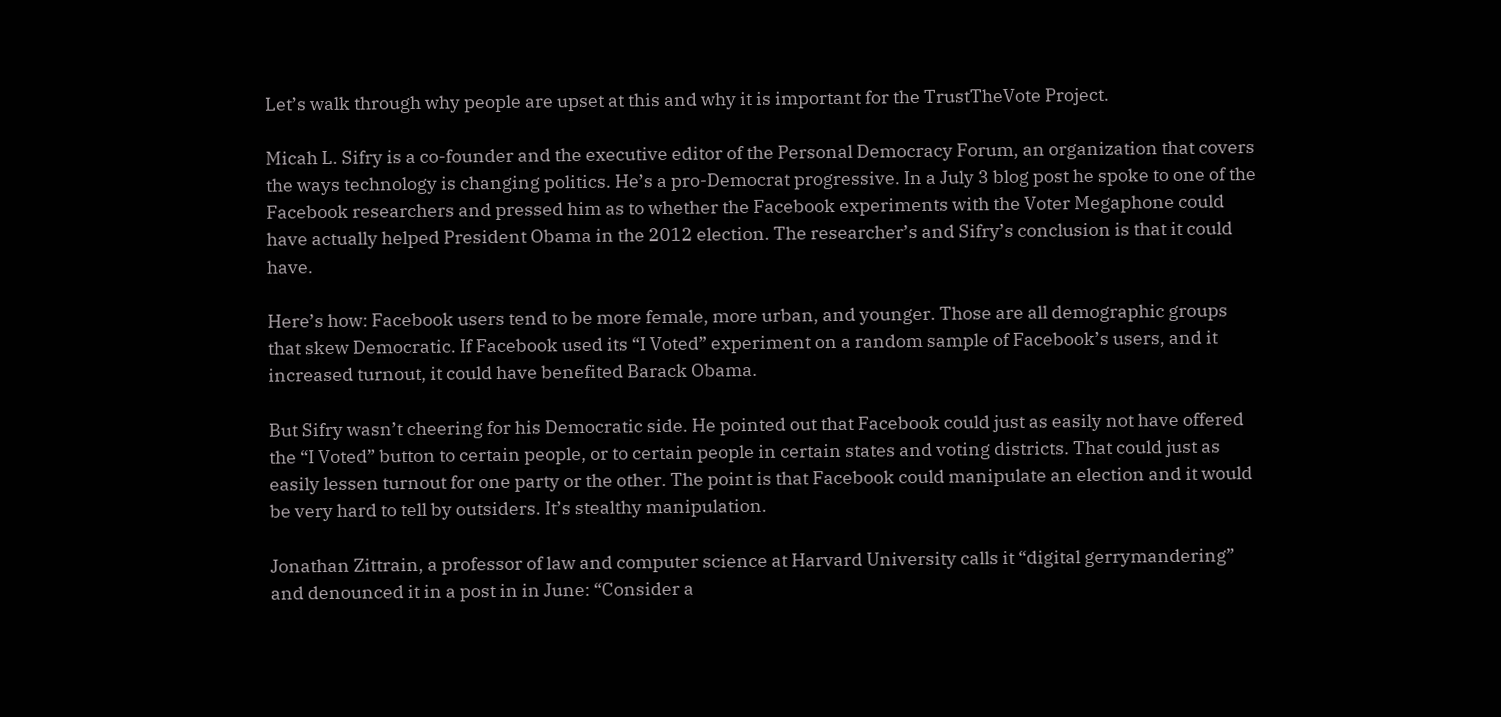Let’s walk through why people are upset at this and why it is important for the TrustTheVote Project.

Micah L. Sifry is a co-founder and the executive editor of the Personal Democracy Forum, an organization that covers the ways technology is changing politics. He’s a pro-Democrat progressive. In a July 3 blog post he spoke to one of the Facebook researchers and pressed him as to whether the Facebook experiments with the Voter Megaphone could have actually helped President Obama in the 2012 election. The researcher’s and Sifry’s conclusion is that it could have.

Here’s how: Facebook users tend to be more female, more urban, and younger. Those are all demographic groups that skew Democratic. If Facebook used its “I Voted” experiment on a random sample of Facebook’s users, and it increased turnout, it could have benefited Barack Obama.

But Sifry wasn’t cheering for his Democratic side. He pointed out that Facebook could just as easily not have offered the “I Voted” button to certain people, or to certain people in certain states and voting districts. That could just as easily lessen turnout for one party or the other. The point is that Facebook could manipulate an election and it would be very hard to tell by outsiders. It’s stealthy manipulation.

Jonathan Zittrain, a professor of law and computer science at Harvard University calls it “digital gerrymandering” and denounced it in a post in in June: “Consider a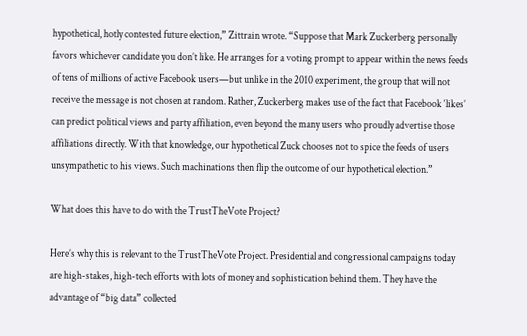hypothetical, hotly contested future election,” Zittrain wrote. “Suppose that Mark Zuckerberg personally favors whichever candidate you don’t like. He arranges for a voting prompt to appear within the news feeds of tens of millions of active Facebook users—but unlike in the 2010 experiment, the group that will not receive the message is not chosen at random. Rather, Zuckerberg makes use of the fact that Facebook ‘likes’ can predict political views and party affiliation, even beyond the many users who proudly advertise those affiliations directly. With that knowledge, our hypothetical Zuck chooses not to spice the feeds of users unsympathetic to his views. Such machinations then flip the outcome of our hypothetical election.”

What does this have to do with the TrustTheVote Project?

Here’s why this is relevant to the TrustTheVote Project. Presidential and congressional campaigns today are high-stakes, high-tech efforts with lots of money and sophistication behind them. They have the advantage of “big data” collected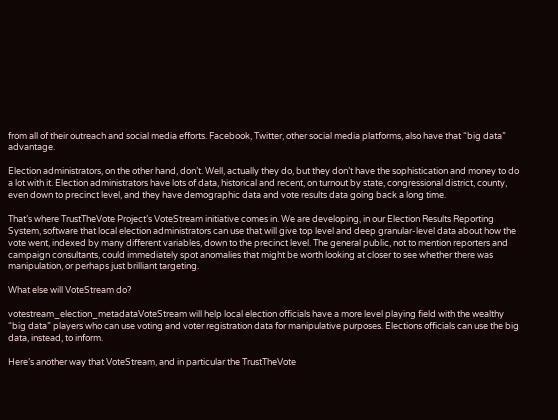from all of their outreach and social media efforts. Facebook, Twitter, other social media platforms, also have that “big data” advantage.

Election administrators, on the other hand, don’t. Well, actually they do, but they don’t have the sophistication and money to do a lot with it. Election administrators have lots of data, historical and recent, on turnout by state, congressional district, county, even down to precinct level, and they have demographic data and vote results data going back a long time.

That’s where TrustTheVote Project’s VoteStream initiative comes in. We are developing, in our Election Results Reporting System, software that local election administrators can use that will give top level and deep granular-level data about how the vote went, indexed by many different variables, down to the precinct level. The general public, not to mention reporters and campaign consultants, could immediately spot anomalies that might be worth looking at closer to see whether there was manipulation, or perhaps just brilliant targeting.

What else will VoteStream do?

votestream_election_metadataVoteStream will help local election officials have a more level playing field with the wealthy “big data” players who can use voting and voter registration data for manipulative purposes. Elections officials can use the big data, instead, to inform.

Here’s another way that VoteStream, and in particular the TrustTheVote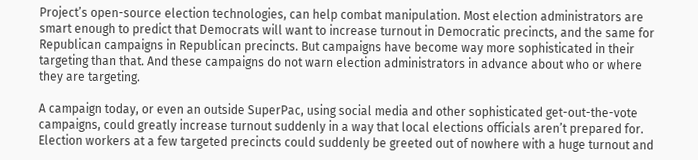Project’s open-source election technologies, can help combat manipulation. Most election administrators are smart enough to predict that Democrats will want to increase turnout in Democratic precincts, and the same for Republican campaigns in Republican precincts. But campaigns have become way more sophisticated in their targeting than that. And these campaigns do not warn election administrators in advance about who or where they are targeting.

A campaign today, or even an outside SuperPac, using social media and other sophisticated get-out-the-vote campaigns, could greatly increase turnout suddenly in a way that local elections officials aren’t prepared for.  Election workers at a few targeted precincts could suddenly be greeted out of nowhere with a huge turnout and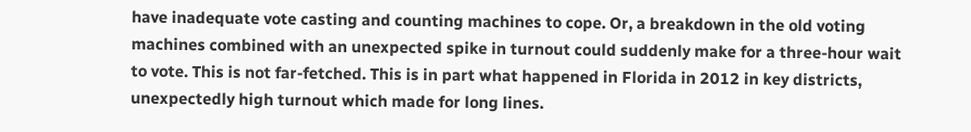have inadequate vote casting and counting machines to cope. Or, a breakdown in the old voting machines combined with an unexpected spike in turnout could suddenly make for a three-hour wait to vote. This is not far-fetched. This is in part what happened in Florida in 2012 in key districts, unexpectedly high turnout which made for long lines.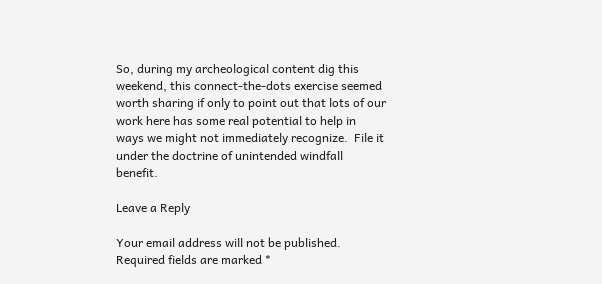So, during my archeological content dig this weekend, this connect-the-dots exercise seemed worth sharing if only to point out that lots of our work here has some real potential to help in ways we might not immediately recognize.  File it under the doctrine of unintended windfall benefit.

Leave a Reply

Your email address will not be published. Required fields are marked *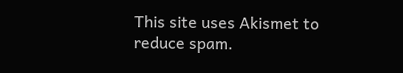This site uses Akismet to reduce spam.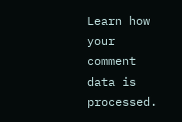Learn how your comment data is processed.